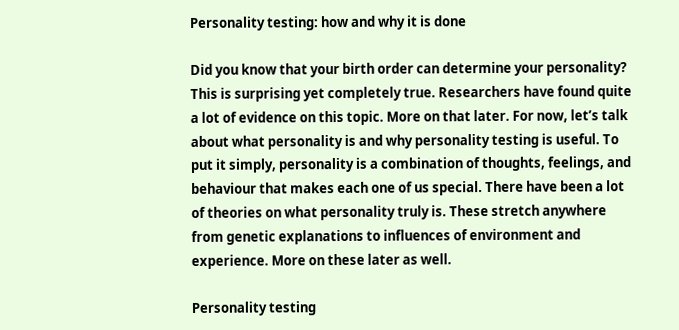Personality testing: how and why it is done

Did you know that your birth order can determine your personality? This is surprising yet completely true. Researchers have found quite a lot of evidence on this topic. More on that later. For now, let’s talk about what personality is and why personality testing is useful. To put it simply, personality is a combination of thoughts, feelings, and behaviour that makes each one of us special. There have been a lot of theories on what personality truly is. These stretch anywhere from genetic explanations to influences of environment and experience. More on these later as well.

Personality testing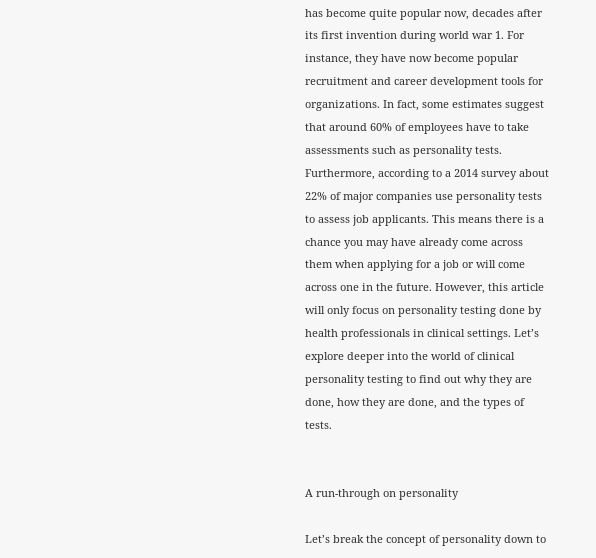has become quite popular now, decades after its first invention during world war 1. For instance, they have now become popular recruitment and career development tools for organizations. In fact, some estimates suggest that around 60% of employees have to take assessments such as personality tests. Furthermore, according to a 2014 survey about 22% of major companies use personality tests to assess job applicants. This means there is a chance you may have already come across them when applying for a job or will come across one in the future. However, this article will only focus on personality testing done by health professionals in clinical settings. Let’s explore deeper into the world of clinical personality testing to find out why they are done, how they are done, and the types of tests.


A run-through on personality

Let’s break the concept of personality down to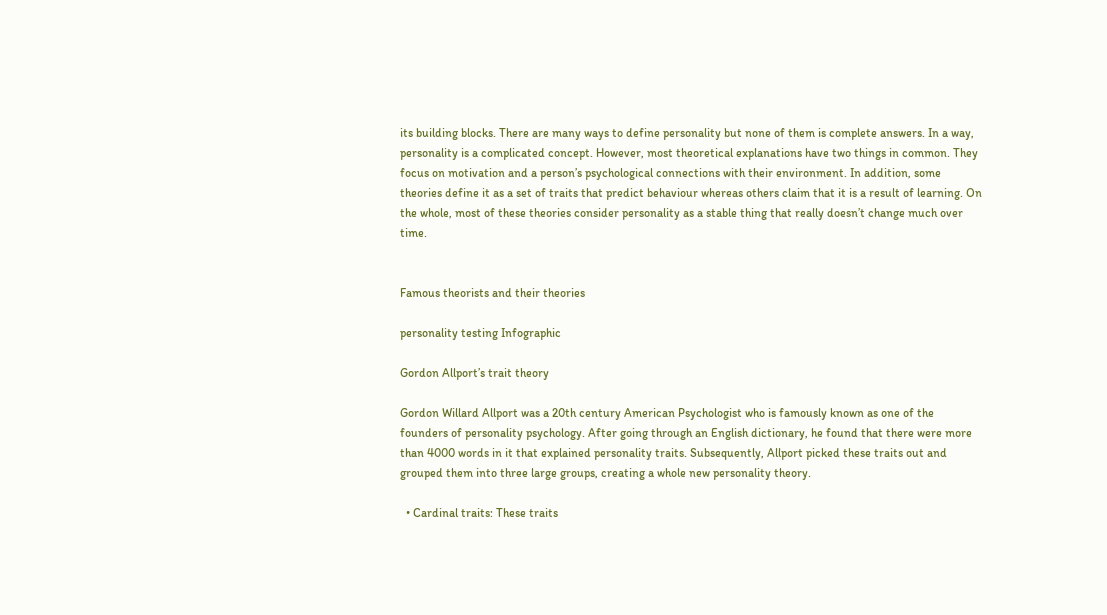its building blocks. There are many ways to define personality but none of them is complete answers. In a way, personality is a complicated concept. However, most theoretical explanations have two things in common. They focus on motivation and a person’s psychological connections with their environment. In addition, some theories define it as a set of traits that predict behaviour whereas others claim that it is a result of learning. On the whole, most of these theories consider personality as a stable thing that really doesn’t change much over time.


Famous theorists and their theories

personality testing Infographic

Gordon Allport’s trait theory

Gordon Willard Allport was a 20th century American Psychologist who is famously known as one of the founders of personality psychology. After going through an English dictionary, he found that there were more than 4000 words in it that explained personality traits. Subsequently, Allport picked these traits out and grouped them into three large groups, creating a whole new personality theory.

  • Cardinal traits: These traits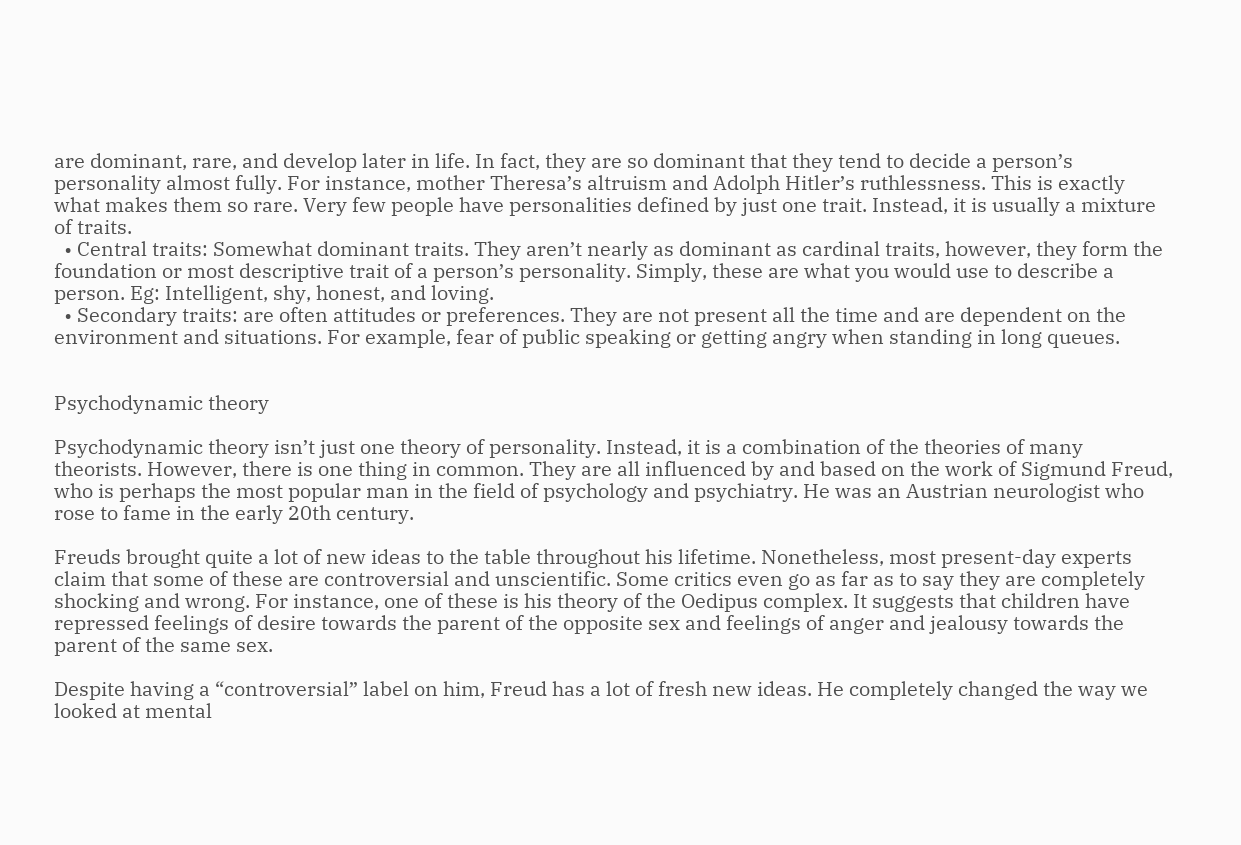are dominant, rare, and develop later in life. In fact, they are so dominant that they tend to decide a person’s personality almost fully. For instance, mother Theresa’s altruism and Adolph Hitler’s ruthlessness. This is exactly what makes them so rare. Very few people have personalities defined by just one trait. Instead, it is usually a mixture of traits.
  • Central traits: Somewhat dominant traits. They aren’t nearly as dominant as cardinal traits, however, they form the foundation or most descriptive trait of a person’s personality. Simply, these are what you would use to describe a person. Eg: Intelligent, shy, honest, and loving.
  • Secondary traits: are often attitudes or preferences. They are not present all the time and are dependent on the environment and situations. For example, fear of public speaking or getting angry when standing in long queues.


Psychodynamic theory

Psychodynamic theory isn’t just one theory of personality. Instead, it is a combination of the theories of many theorists. However, there is one thing in common. They are all influenced by and based on the work of Sigmund Freud, who is perhaps the most popular man in the field of psychology and psychiatry. He was an Austrian neurologist who rose to fame in the early 20th century.

Freuds brought quite a lot of new ideas to the table throughout his lifetime. Nonetheless, most present-day experts claim that some of these are controversial and unscientific. Some critics even go as far as to say they are completely shocking and wrong. For instance, one of these is his theory of the Oedipus complex. It suggests that children have repressed feelings of desire towards the parent of the opposite sex and feelings of anger and jealousy towards the parent of the same sex.

Despite having a “controversial” label on him, Freud has a lot of fresh new ideas. He completely changed the way we looked at mental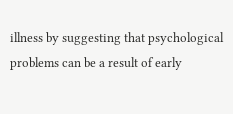illness by suggesting that psychological problems can be a result of early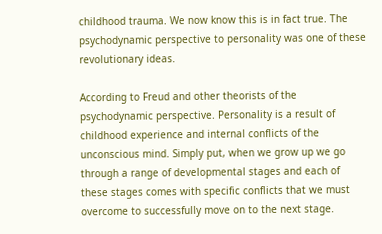childhood trauma. We now know this is in fact true. The psychodynamic perspective to personality was one of these revolutionary ideas.

According to Freud and other theorists of the psychodynamic perspective. Personality is a result of childhood experience and internal conflicts of the unconscious mind. Simply put, when we grow up we go through a range of developmental stages and each of these stages comes with specific conflicts that we must overcome to successfully move on to the next stage.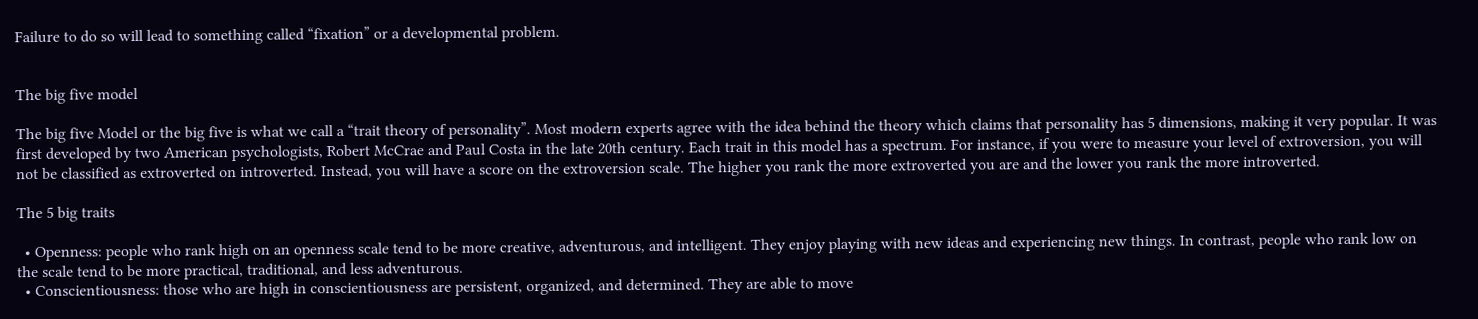Failure to do so will lead to something called “fixation” or a developmental problem.


The big five model

The big five Model or the big five is what we call a “trait theory of personality”. Most modern experts agree with the idea behind the theory which claims that personality has 5 dimensions, making it very popular. It was first developed by two American psychologists, Robert McCrae and Paul Costa in the late 20th century. Each trait in this model has a spectrum. For instance, if you were to measure your level of extroversion, you will not be classified as extroverted on introverted. Instead, you will have a score on the extroversion scale. The higher you rank the more extroverted you are and the lower you rank the more introverted.

The 5 big traits

  • Openness: people who rank high on an openness scale tend to be more creative, adventurous, and intelligent. They enjoy playing with new ideas and experiencing new things. In contrast, people who rank low on the scale tend to be more practical, traditional, and less adventurous.
  • Conscientiousness: those who are high in conscientiousness are persistent, organized, and determined. They are able to move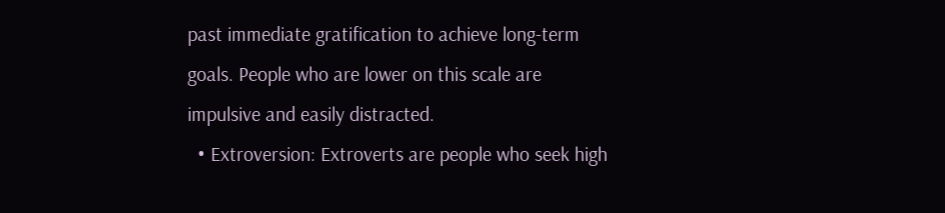past immediate gratification to achieve long-term goals. People who are lower on this scale are impulsive and easily distracted.
  • Extroversion: Extroverts are people who seek high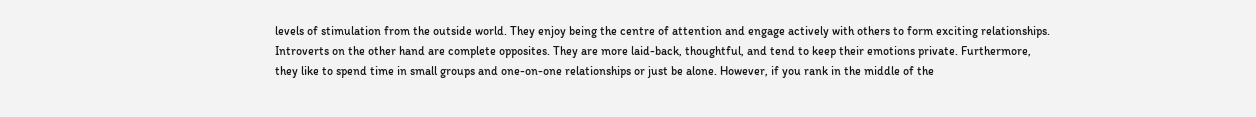levels of stimulation from the outside world. They enjoy being the centre of attention and engage actively with others to form exciting relationships. Introverts on the other hand are complete opposites. They are more laid-back, thoughtful, and tend to keep their emotions private. Furthermore, they like to spend time in small groups and one-on-one relationships or just be alone. However, if you rank in the middle of the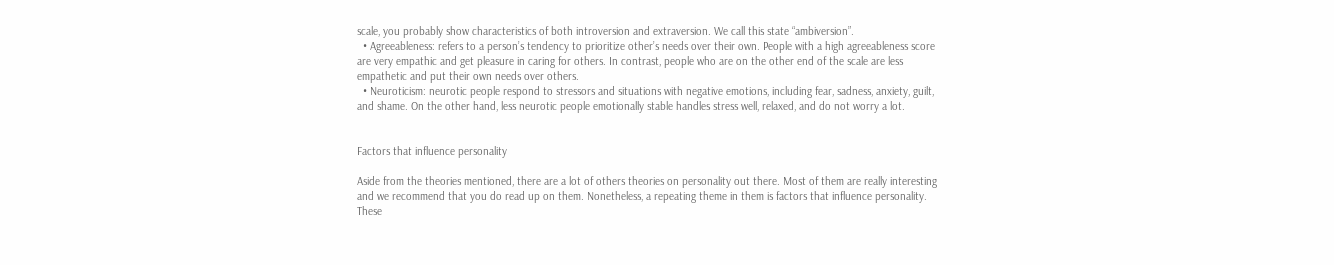scale, you probably show characteristics of both introversion and extraversion. We call this state “ambiversion”.
  • Agreeableness: refers to a person’s tendency to prioritize other’s needs over their own. People with a high agreeableness score are very empathic and get pleasure in caring for others. In contrast, people who are on the other end of the scale are less empathetic and put their own needs over others.
  • Neuroticism: neurotic people respond to stressors and situations with negative emotions, including fear, sadness, anxiety, guilt, and shame. On the other hand, less neurotic people emotionally stable handles stress well, relaxed, and do not worry a lot.


Factors that influence personality

Aside from the theories mentioned, there are a lot of others theories on personality out there. Most of them are really interesting and we recommend that you do read up on them. Nonetheless, a repeating theme in them is factors that influence personality. These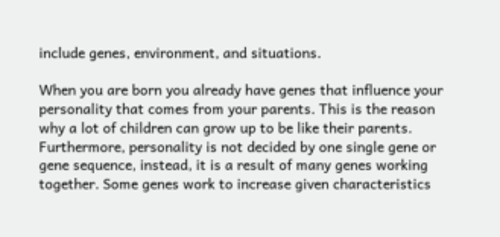include genes, environment, and situations.

When you are born you already have genes that influence your personality that comes from your parents. This is the reason why a lot of children can grow up to be like their parents. Furthermore, personality is not decided by one single gene or gene sequence, instead, it is a result of many genes working together. Some genes work to increase given characteristics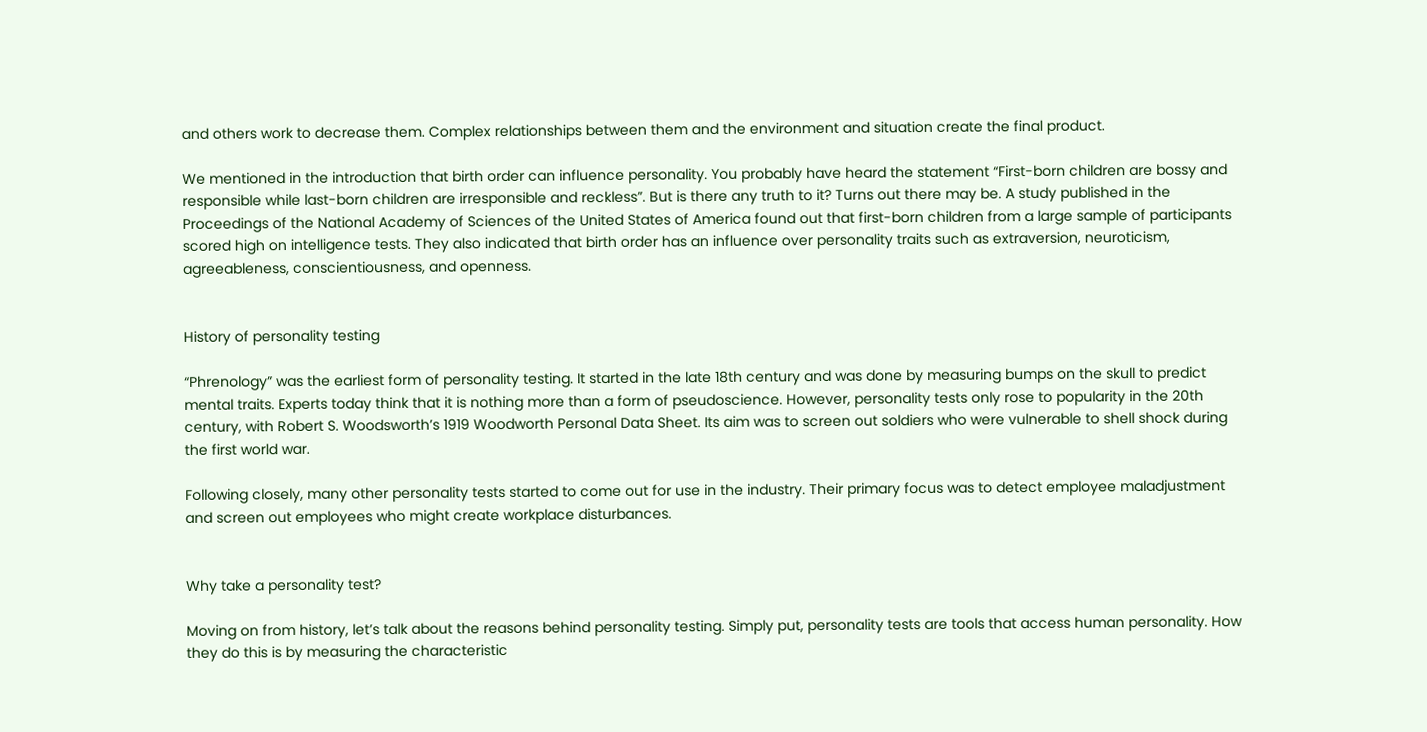and others work to decrease them. Complex relationships between them and the environment and situation create the final product.

We mentioned in the introduction that birth order can influence personality. You probably have heard the statement “First-born children are bossy and responsible while last-born children are irresponsible and reckless”. But is there any truth to it? Turns out there may be. A study published in the Proceedings of the National Academy of Sciences of the United States of America found out that first-born children from a large sample of participants scored high on intelligence tests. They also indicated that birth order has an influence over personality traits such as extraversion, neuroticism, agreeableness, conscientiousness, and openness.


History of personality testing

“Phrenology” was the earliest form of personality testing. It started in the late 18th century and was done by measuring bumps on the skull to predict mental traits. Experts today think that it is nothing more than a form of pseudoscience. However, personality tests only rose to popularity in the 20th century, with Robert S. Woodsworth’s 1919 Woodworth Personal Data Sheet. Its aim was to screen out soldiers who were vulnerable to shell shock during the first world war.

Following closely, many other personality tests started to come out for use in the industry. Their primary focus was to detect employee maladjustment and screen out employees who might create workplace disturbances.


Why take a personality test?

Moving on from history, let’s talk about the reasons behind personality testing. Simply put, personality tests are tools that access human personality. How they do this is by measuring the characteristic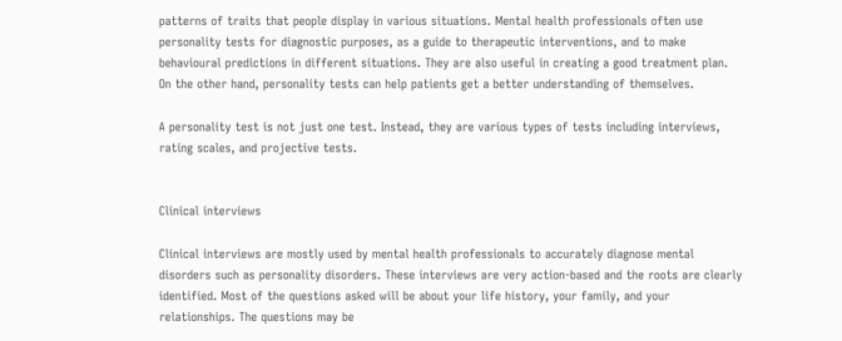patterns of traits that people display in various situations. Mental health professionals often use personality tests for diagnostic purposes, as a guide to therapeutic interventions, and to make behavioural predictions in different situations. They are also useful in creating a good treatment plan. On the other hand, personality tests can help patients get a better understanding of themselves.

A personality test is not just one test. Instead, they are various types of tests including interviews, rating scales, and projective tests.


Clinical interviews

Clinical interviews are mostly used by mental health professionals to accurately diagnose mental disorders such as personality disorders. These interviews are very action-based and the roots are clearly identified. Most of the questions asked will be about your life history, your family, and your relationships. The questions may be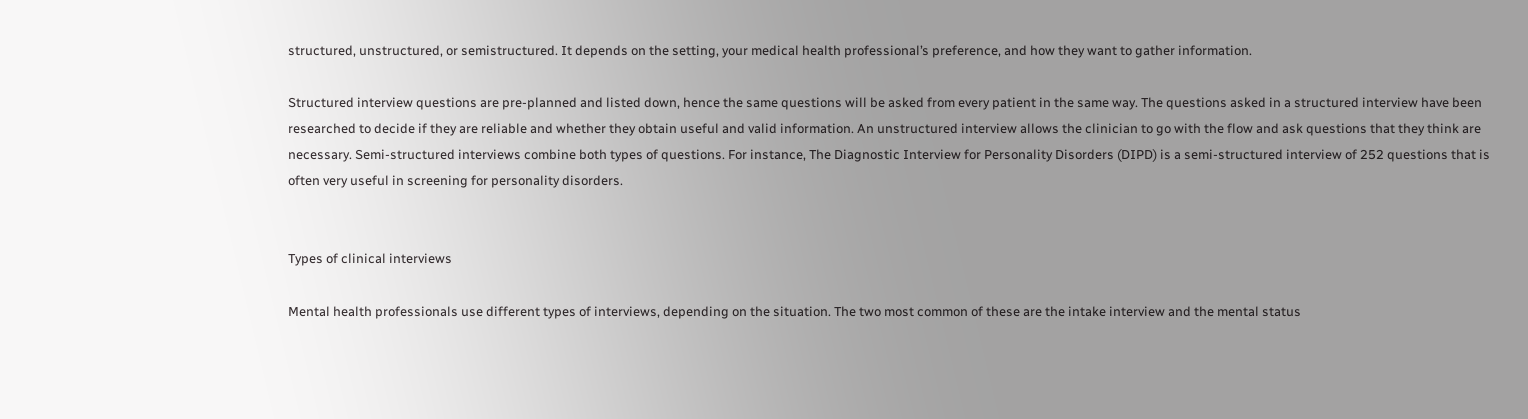structured, unstructured, or semistructured. It depends on the setting, your medical health professional’s preference, and how they want to gather information.

Structured interview questions are pre-planned and listed down, hence the same questions will be asked from every patient in the same way. The questions asked in a structured interview have been researched to decide if they are reliable and whether they obtain useful and valid information. An unstructured interview allows the clinician to go with the flow and ask questions that they think are necessary. Semi-structured interviews combine both types of questions. For instance, The Diagnostic Interview for Personality Disorders (DIPD) is a semi-structured interview of 252 questions that is often very useful in screening for personality disorders.


Types of clinical interviews

Mental health professionals use different types of interviews, depending on the situation. The two most common of these are the intake interview and the mental status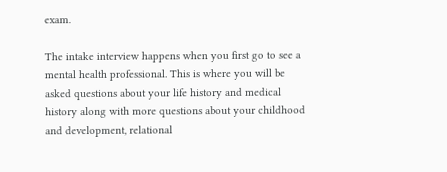exam.

The intake interview happens when you first go to see a mental health professional. This is where you will be asked questions about your life history and medical history along with more questions about your childhood and development, relational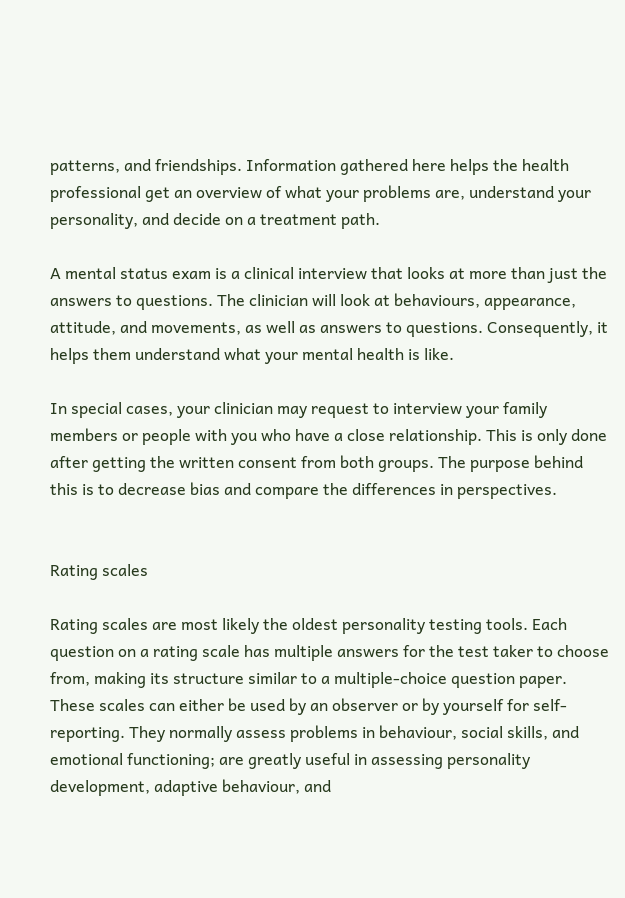patterns, and friendships. Information gathered here helps the health professional get an overview of what your problems are, understand your personality, and decide on a treatment path.

A mental status exam is a clinical interview that looks at more than just the answers to questions. The clinician will look at behaviours, appearance, attitude, and movements, as well as answers to questions. Consequently, it helps them understand what your mental health is like.

In special cases, your clinician may request to interview your family members or people with you who have a close relationship. This is only done after getting the written consent from both groups. The purpose behind this is to decrease bias and compare the differences in perspectives.


Rating scales

Rating scales are most likely the oldest personality testing tools. Each question on a rating scale has multiple answers for the test taker to choose from, making its structure similar to a multiple-choice question paper. These scales can either be used by an observer or by yourself for self-reporting. They normally assess problems in behaviour, social skills, and emotional functioning; are greatly useful in assessing personality development, adaptive behaviour, and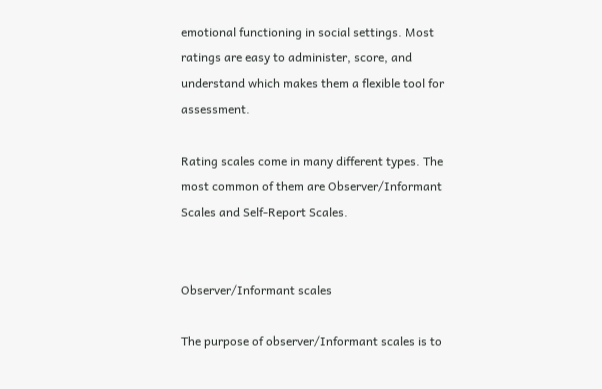emotional functioning in social settings. Most ratings are easy to administer, score, and understand which makes them a flexible tool for assessment.

Rating scales come in many different types. The most common of them are Observer/Informant Scales and Self-Report Scales.


Observer/Informant scales

The purpose of observer/Informant scales is to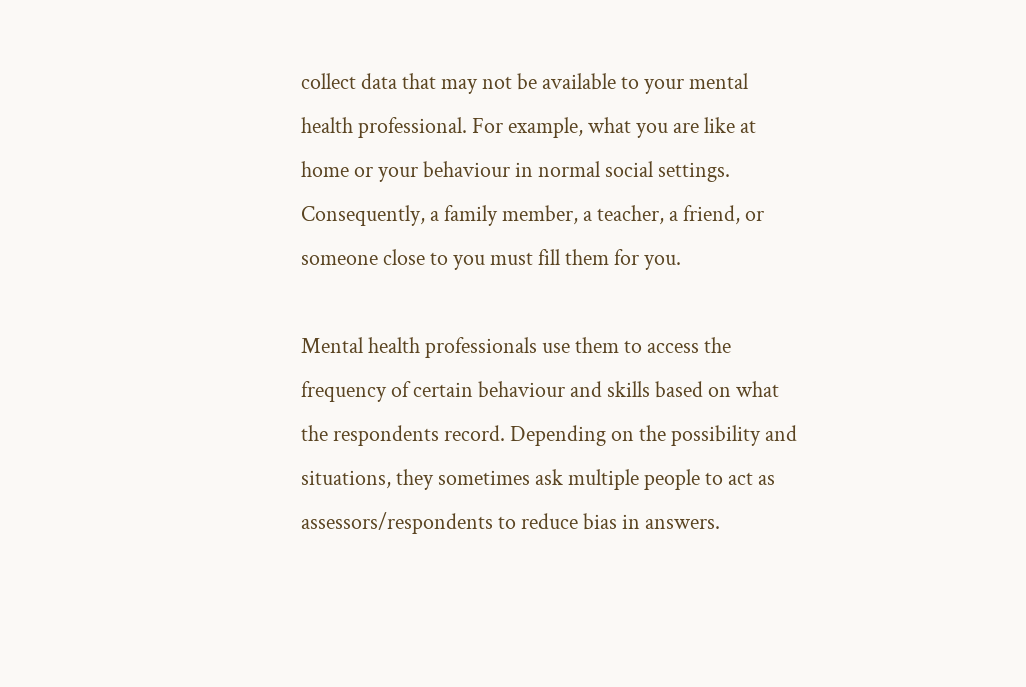collect data that may not be available to your mental health professional. For example, what you are like at home or your behaviour in normal social settings. Consequently, a family member, a teacher, a friend, or someone close to you must fill them for you.

Mental health professionals use them to access the frequency of certain behaviour and skills based on what the respondents record. Depending on the possibility and situations, they sometimes ask multiple people to act as assessors/respondents to reduce bias in answers.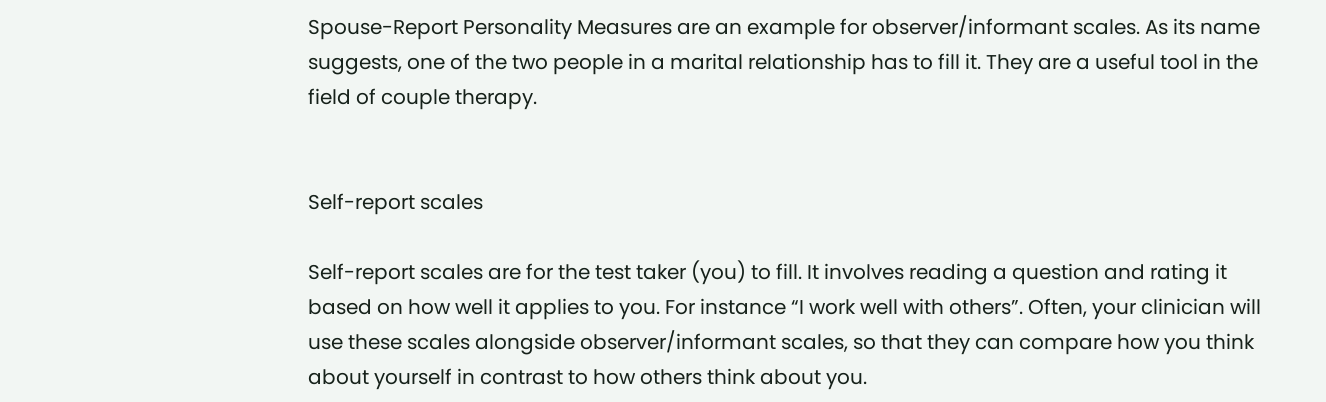Spouse-Report Personality Measures are an example for observer/informant scales. As its name suggests, one of the two people in a marital relationship has to fill it. They are a useful tool in the field of couple therapy.


Self-report scales

Self-report scales are for the test taker (you) to fill. It involves reading a question and rating it based on how well it applies to you. For instance “I work well with others”. Often, your clinician will use these scales alongside observer/informant scales, so that they can compare how you think about yourself in contrast to how others think about you.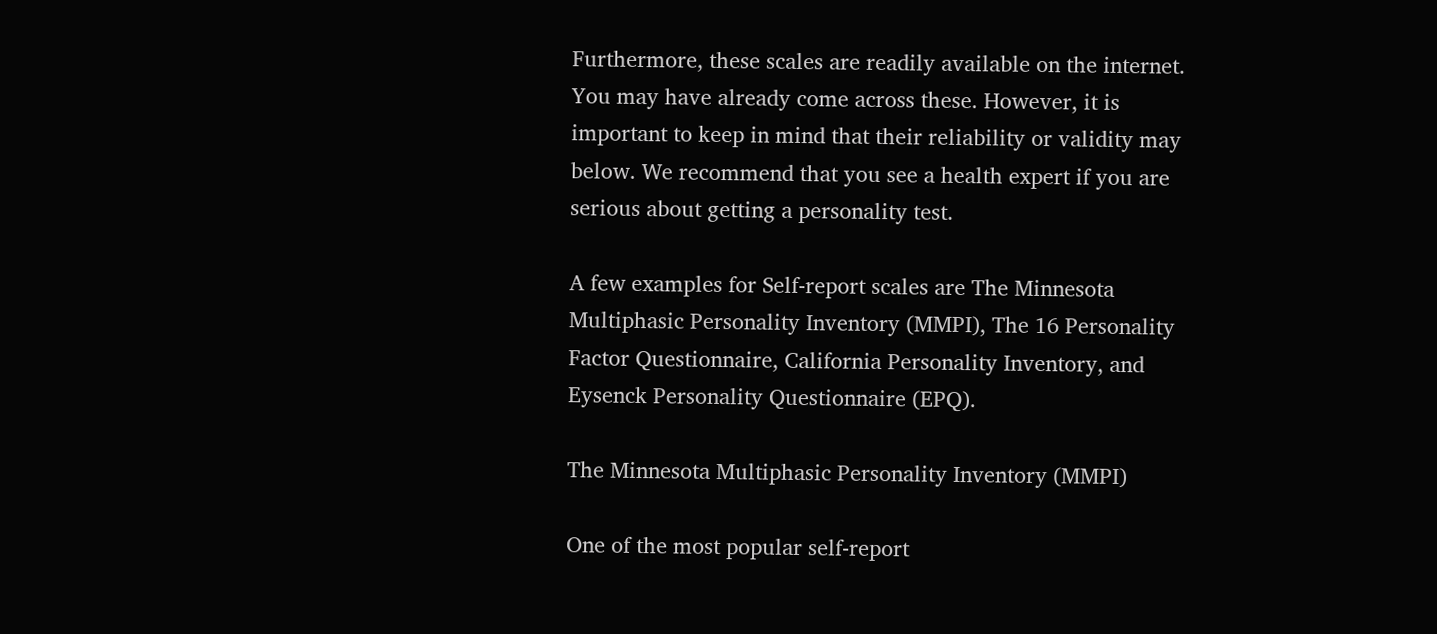Furthermore, these scales are readily available on the internet. You may have already come across these. However, it is important to keep in mind that their reliability or validity may below. We recommend that you see a health expert if you are serious about getting a personality test.

A few examples for Self-report scales are The Minnesota Multiphasic Personality Inventory (MMPI), The 16 Personality Factor Questionnaire, California Personality Inventory, and Eysenck Personality Questionnaire (EPQ).

The Minnesota Multiphasic Personality Inventory (MMPI)

One of the most popular self-report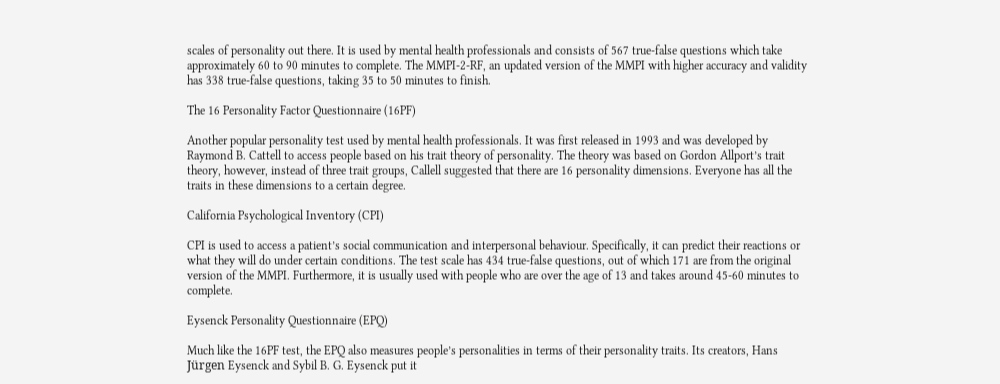scales of personality out there. It is used by mental health professionals and consists of 567 true-false questions which take approximately 60 to 90 minutes to complete. The MMPI-2-RF, an updated version of the MMPI with higher accuracy and validity has 338 true-false questions, taking 35 to 50 minutes to finish.

The 16 Personality Factor Questionnaire (16PF)

Another popular personality test used by mental health professionals. It was first released in 1993 and was developed by Raymond B. Cattell to access people based on his trait theory of personality. The theory was based on Gordon Allport’s trait theory, however, instead of three trait groups, Callell suggested that there are 16 personality dimensions. Everyone has all the traits in these dimensions to a certain degree.

California Psychological Inventory (CPI)

CPI is used to access a patient’s social communication and interpersonal behaviour. Specifically, it can predict their reactions or what they will do under certain conditions. The test scale has 434 true-false questions, out of which 171 are from the original version of the MMPI. Furthermore, it is usually used with people who are over the age of 13 and takes around 45-60 minutes to complete.

Eysenck Personality Questionnaire (EPQ)

Much like the 16PF test, the EPQ also measures people’s personalities in terms of their personality traits. Its creators, Hans Jürgen Eysenck and Sybil B. G. Eysenck put it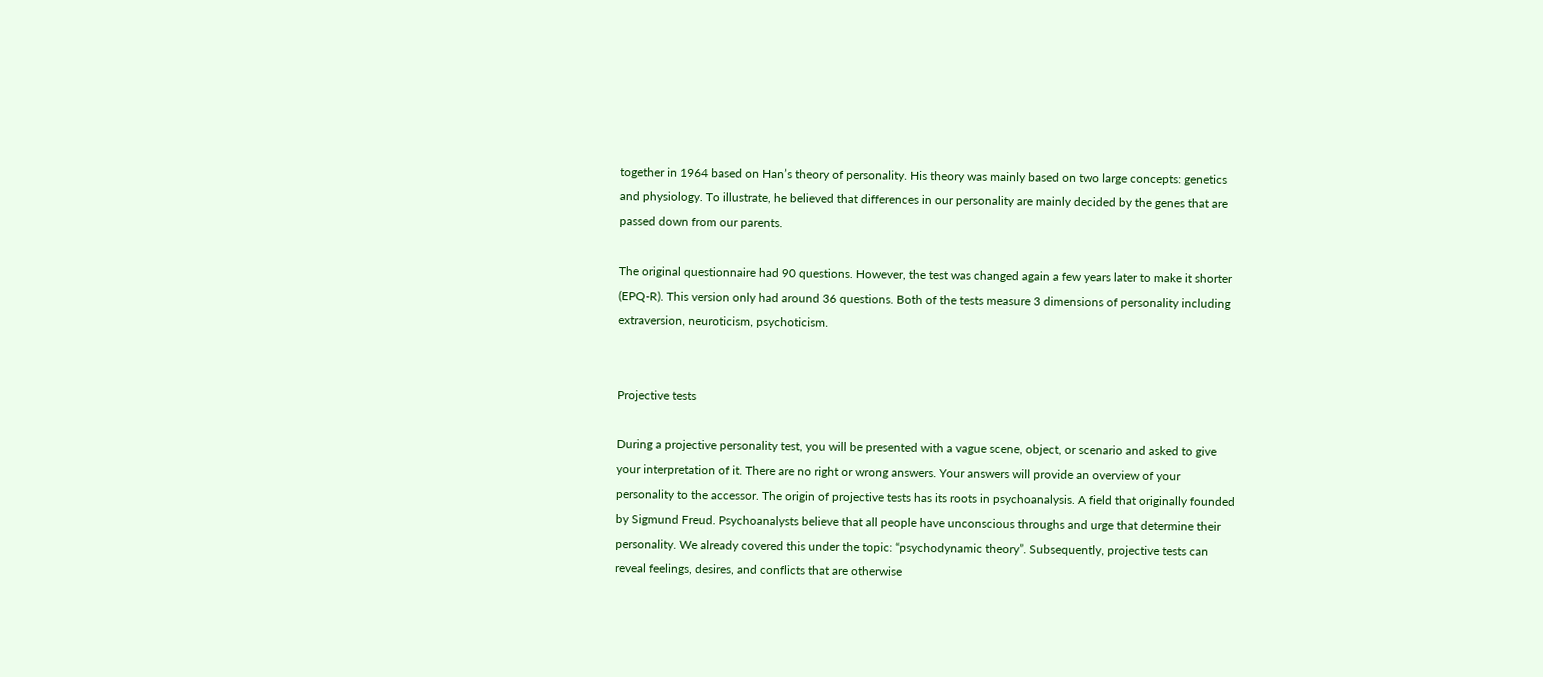together in 1964 based on Han’s theory of personality. His theory was mainly based on two large concepts: genetics and physiology. To illustrate, he believed that differences in our personality are mainly decided by the genes that are passed down from our parents.

The original questionnaire had 90 questions. However, the test was changed again a few years later to make it shorter (EPQ-R). This version only had around 36 questions. Both of the tests measure 3 dimensions of personality including extraversion, neuroticism, psychoticism.


Projective tests

During a projective personality test, you will be presented with a vague scene, object, or scenario and asked to give your interpretation of it. There are no right or wrong answers. Your answers will provide an overview of your personality to the accessor. The origin of projective tests has its roots in psychoanalysis. A field that originally founded by Sigmund Freud. Psychoanalysts believe that all people have unconscious throughs and urge that determine their personality. We already covered this under the topic: “psychodynamic theory”. Subsequently, projective tests can reveal feelings, desires, and conflicts that are otherwise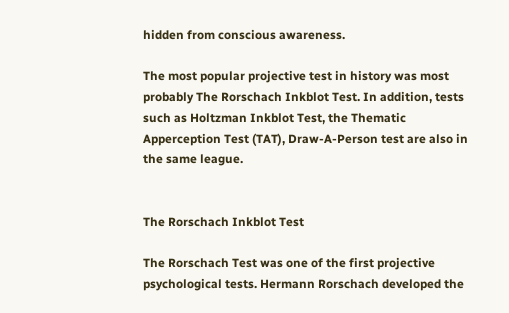hidden from conscious awareness.

The most popular projective test in history was most probably The Rorschach Inkblot Test. In addition, tests such as Holtzman Inkblot Test, the Thematic Apperception Test (TAT), Draw-A-Person test are also in the same league.


The Rorschach Inkblot Test

The Rorschach Test was one of the first projective psychological tests. Hermann Rorschach developed the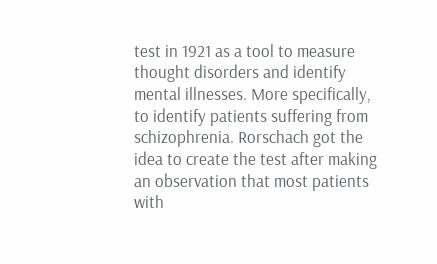test in 1921 as a tool to measure thought disorders and identify mental illnesses. More specifically, to identify patients suffering from schizophrenia. Rorschach got the idea to create the test after making an observation that most patients with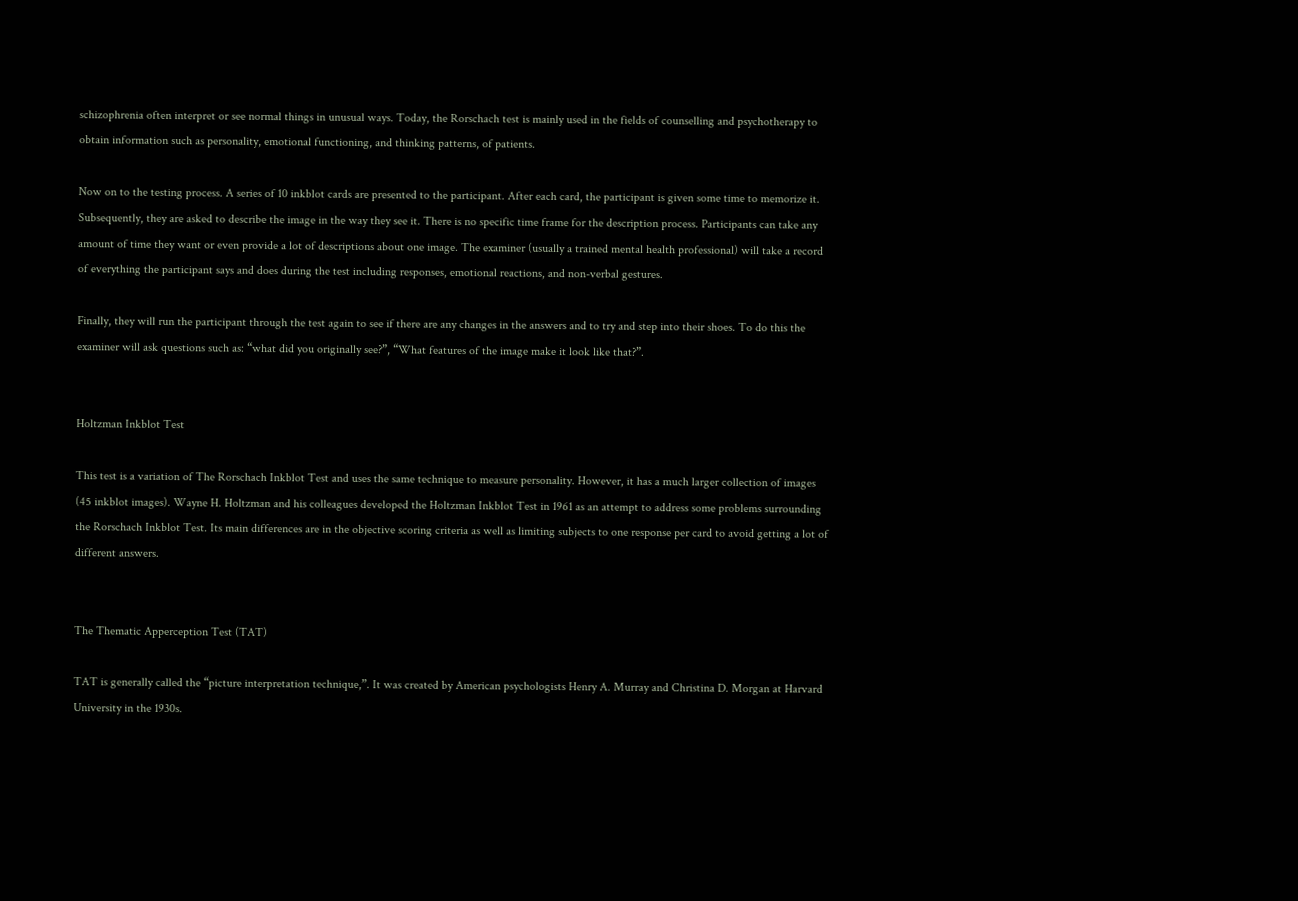schizophrenia often interpret or see normal things in unusual ways. Today, the Rorschach test is mainly used in the fields of counselling and psychotherapy to obtain information such as personality, emotional functioning, and thinking patterns, of patients.

Now on to the testing process. A series of 10 inkblot cards are presented to the participant. After each card, the participant is given some time to memorize it. Subsequently, they are asked to describe the image in the way they see it. There is no specific time frame for the description process. Participants can take any amount of time they want or even provide a lot of descriptions about one image. The examiner (usually a trained mental health professional) will take a record of everything the participant says and does during the test including responses, emotional reactions, and non-verbal gestures.

Finally, they will run the participant through the test again to see if there are any changes in the answers and to try and step into their shoes. To do this the examiner will ask questions such as: “what did you originally see?”, “What features of the image make it look like that?”.


Holtzman Inkblot Test

This test is a variation of The Rorschach Inkblot Test and uses the same technique to measure personality. However, it has a much larger collection of images (45 inkblot images). Wayne H. Holtzman and his colleagues developed the Holtzman Inkblot Test in 1961 as an attempt to address some problems surrounding the Rorschach Inkblot Test. Its main differences are in the objective scoring criteria as well as limiting subjects to one response per card to avoid getting a lot of different answers.


The Thematic Apperception Test (TAT)

TAT is generally called the “picture interpretation technique,”. It was created by American psychologists Henry A. Murray and Christina D. Morgan at Harvard University in the 1930s.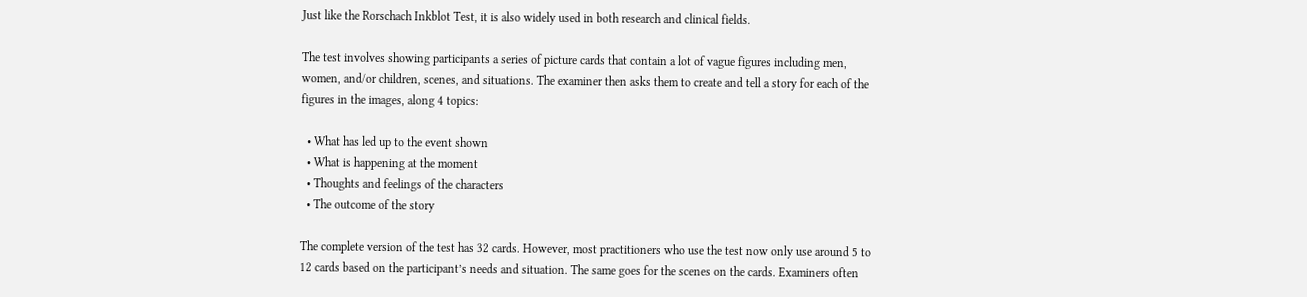Just like the Rorschach Inkblot Test, it is also widely used in both research and clinical fields.

The test involves showing participants a series of picture cards that contain a lot of vague figures including men, women, and/or children, scenes, and situations. The examiner then asks them to create and tell a story for each of the figures in the images, along 4 topics:

  • What has led up to the event shown
  • What is happening at the moment
  • Thoughts and feelings of the characters
  • The outcome of the story

The complete version of the test has 32 cards. However, most practitioners who use the test now only use around 5 to 12 cards based on the participant’s needs and situation. The same goes for the scenes on the cards. Examiners often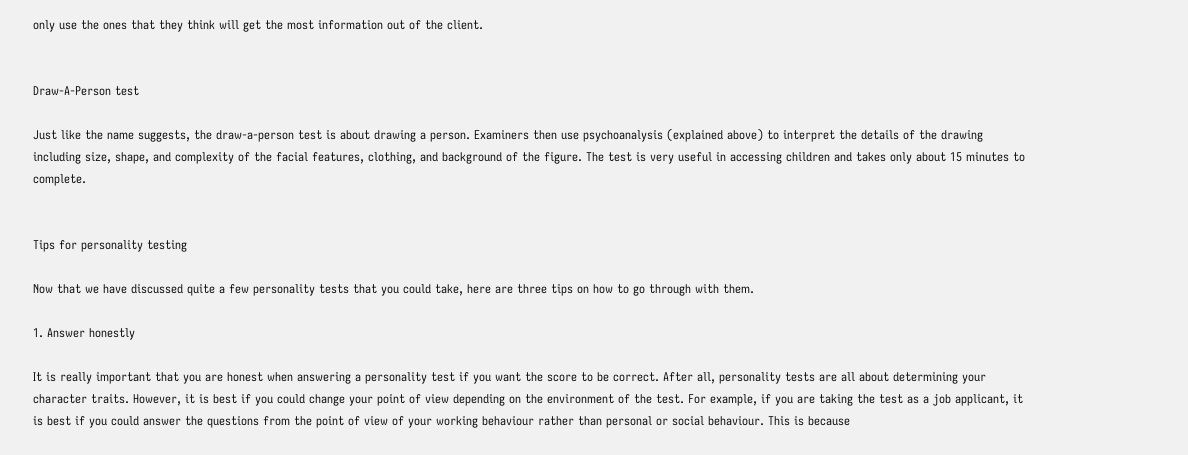only use the ones that they think will get the most information out of the client.


Draw-A-Person test

Just like the name suggests, the draw-a-person test is about drawing a person. Examiners then use psychoanalysis (explained above) to interpret the details of the drawing including size, shape, and complexity of the facial features, clothing, and background of the figure. The test is very useful in accessing children and takes only about 15 minutes to complete.


Tips for personality testing

Now that we have discussed quite a few personality tests that you could take, here are three tips on how to go through with them.

1. Answer honestly

It is really important that you are honest when answering a personality test if you want the score to be correct. After all, personality tests are all about determining your character traits. However, it is best if you could change your point of view depending on the environment of the test. For example, if you are taking the test as a job applicant, it is best if you could answer the questions from the point of view of your working behaviour rather than personal or social behaviour. This is because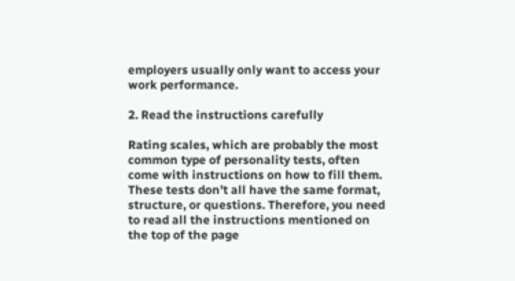employers usually only want to access your work performance.

2. Read the instructions carefully

Rating scales, which are probably the most common type of personality tests, often come with instructions on how to fill them. These tests don’t all have the same format, structure, or questions. Therefore, you need to read all the instructions mentioned on the top of the page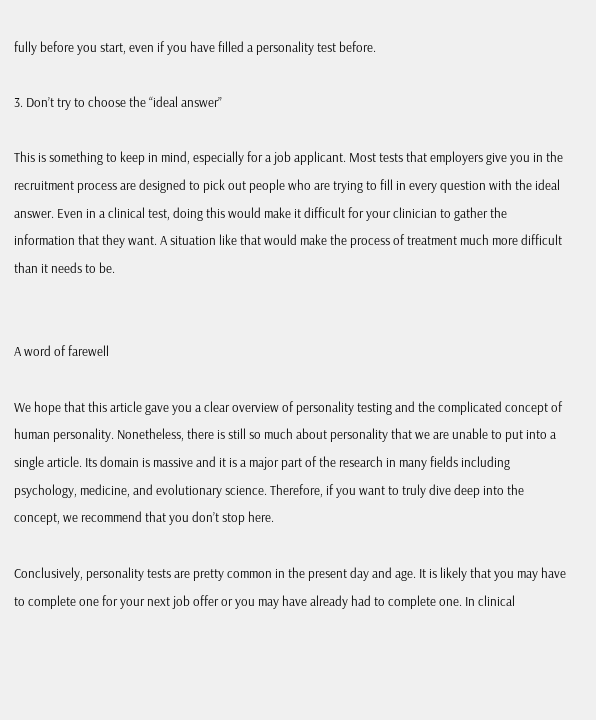fully before you start, even if you have filled a personality test before.

3. Don’t try to choose the “ideal answer”

This is something to keep in mind, especially for a job applicant. Most tests that employers give you in the recruitment process are designed to pick out people who are trying to fill in every question with the ideal answer. Even in a clinical test, doing this would make it difficult for your clinician to gather the information that they want. A situation like that would make the process of treatment much more difficult than it needs to be.


A word of farewell

We hope that this article gave you a clear overview of personality testing and the complicated concept of human personality. Nonetheless, there is still so much about personality that we are unable to put into a single article. Its domain is massive and it is a major part of the research in many fields including psychology, medicine, and evolutionary science. Therefore, if you want to truly dive deep into the concept, we recommend that you don’t stop here.

Conclusively, personality tests are pretty common in the present day and age. It is likely that you may have to complete one for your next job offer or you may have already had to complete one. In clinical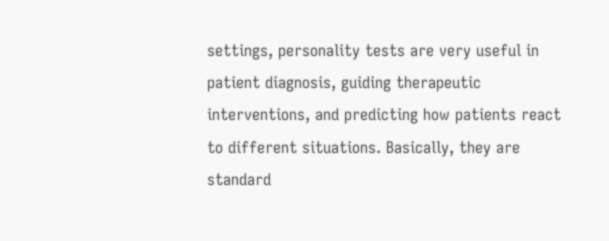settings, personality tests are very useful in patient diagnosis, guiding therapeutic interventions, and predicting how patients react to different situations. Basically, they are standard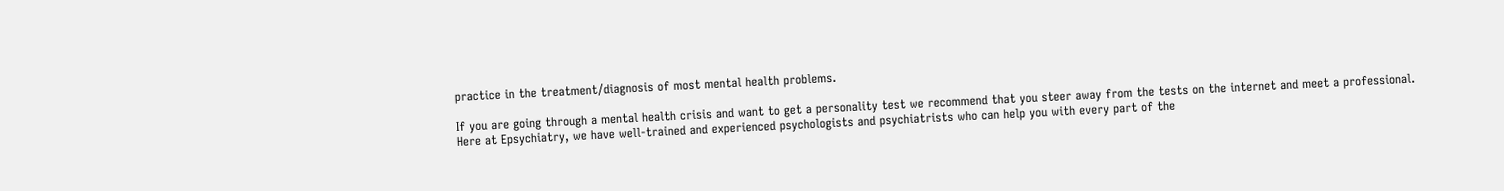practice in the treatment/diagnosis of most mental health problems.

If you are going through a mental health crisis and want to get a personality test we recommend that you steer away from the tests on the internet and meet a professional. Here at Epsychiatry, we have well-trained and experienced psychologists and psychiatrists who can help you with every part of the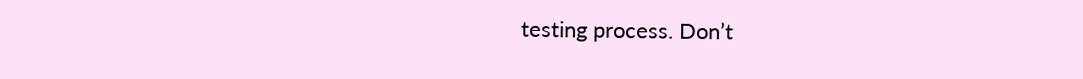testing process. Don’t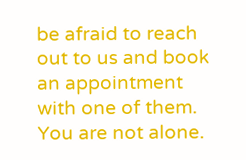be afraid to reach out to us and book an appointment with one of them. You are not alone.